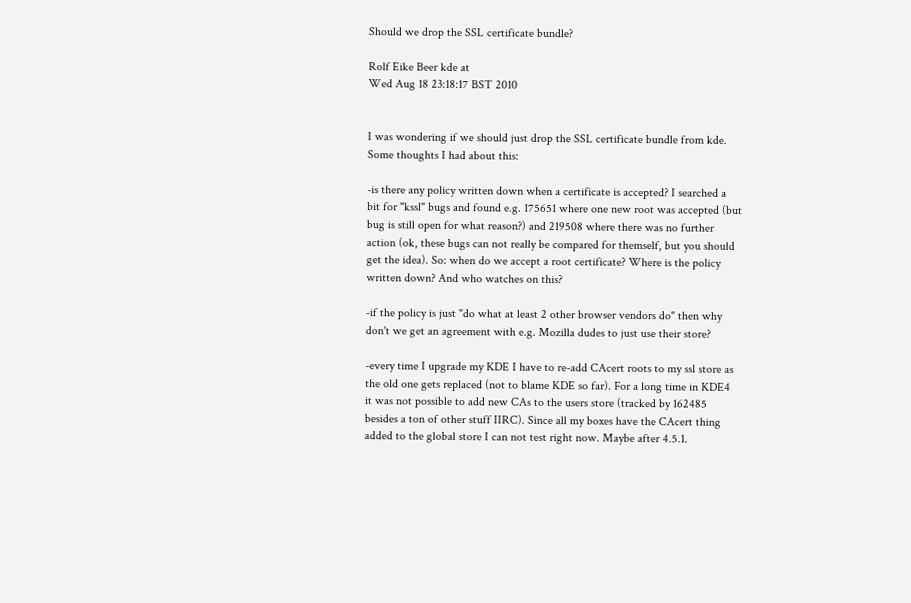Should we drop the SSL certificate bundle?

Rolf Eike Beer kde at
Wed Aug 18 23:18:17 BST 2010


I was wondering if we should just drop the SSL certificate bundle from kde.
Some thoughts I had about this:

-is there any policy written down when a certificate is accepted? I searched a
bit for "kssl" bugs and found e.g. 175651 where one new root was accepted (but
bug is still open for what reason?) and 219508 where there was no further
action (ok, these bugs can not really be compared for themself, but you should
get the idea). So: when do we accept a root certificate? Where is the policy
written down? And who watches on this?

-if the policy is just "do what at least 2 other browser vendors do" then why
don't we get an agreement with e.g. Mozilla dudes to just use their store?

-every time I upgrade my KDE I have to re-add CAcert roots to my ssl store as
the old one gets replaced (not to blame KDE so far). For a long time in KDE4
it was not possible to add new CAs to the users store (tracked by 162485
besides a ton of other stuff IIRC). Since all my boxes have the CAcert thing
added to the global store I can not test right now. Maybe after 4.5.1.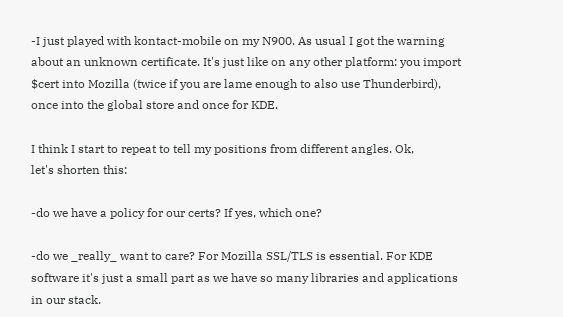-I just played with kontact-mobile on my N900. As usual I got the warning
about an unknown certificate. It's just like on any other platform: you import
$cert into Mozilla (twice if you are lame enough to also use Thunderbird),
once into the global store and once for KDE.

I think I start to repeat to tell my positions from different angles. Ok,
let's shorten this:

-do we have a policy for our certs? If yes, which one?

-do we _really_ want to care? For Mozilla SSL/TLS is essential. For KDE
software it's just a small part as we have so many libraries and applications
in our stack.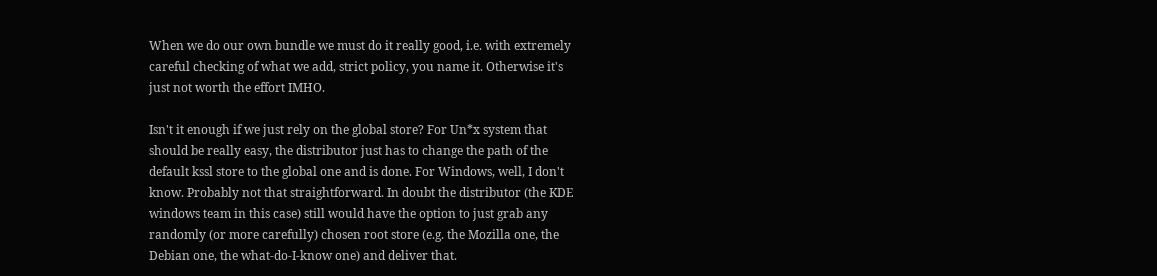When we do our own bundle we must do it really good, i.e. with extremely
careful checking of what we add, strict policy, you name it. Otherwise it's
just not worth the effort IMHO.

Isn't it enough if we just rely on the global store? For Un*x system that
should be really easy, the distributor just has to change the path of the
default kssl store to the global one and is done. For Windows, well, I don't
know. Probably not that straightforward. In doubt the distributor (the KDE
windows team in this case) still would have the option to just grab any
randomly (or more carefully) chosen root store (e.g. the Mozilla one, the
Debian one, the what-do-I-know one) and deliver that.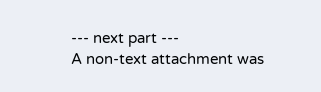--- next part ---
A non-text attachment was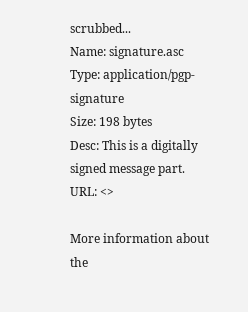scrubbed...
Name: signature.asc
Type: application/pgp-signature
Size: 198 bytes
Desc: This is a digitally signed message part.
URL: <>

More information about the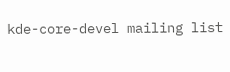kde-core-devel mailing list